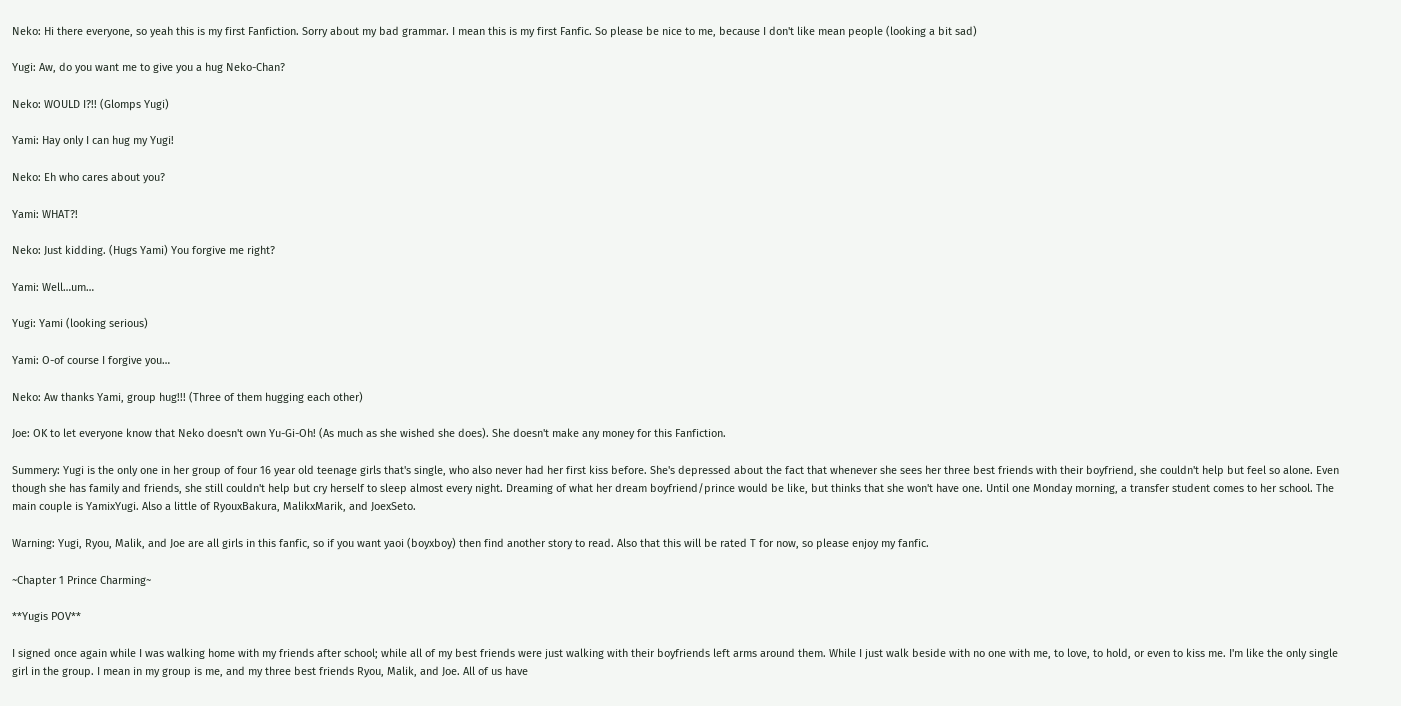Neko: Hi there everyone, so yeah this is my first Fanfiction. Sorry about my bad grammar. I mean this is my first Fanfic. So please be nice to me, because I don't like mean people (looking a bit sad)

Yugi: Aw, do you want me to give you a hug Neko-Chan?

Neko: WOULD I?!! (Glomps Yugi)

Yami: Hay only I can hug my Yugi!

Neko: Eh who cares about you?

Yami: WHAT?!

Neko: Just kidding. (Hugs Yami) You forgive me right?

Yami: Well…um…

Yugi: Yami (looking serious)

Yami: O-of course I forgive you…

Neko: Aw thanks Yami, group hug!!! (Three of them hugging each other)

Joe: OK to let everyone know that Neko doesn't own Yu-Gi-Oh! (As much as she wished she does). She doesn't make any money for this Fanfiction.

Summery: Yugi is the only one in her group of four 16 year old teenage girls that's single, who also never had her first kiss before. She's depressed about the fact that whenever she sees her three best friends with their boyfriend, she couldn't help but feel so alone. Even though she has family and friends, she still couldn't help but cry herself to sleep almost every night. Dreaming of what her dream boyfriend/prince would be like, but thinks that she won't have one. Until one Monday morning, a transfer student comes to her school. The main couple is YamixYugi. Also a little of RyouxBakura, MalikxMarik, and JoexSeto.

Warning: Yugi, Ryou, Malik, and Joe are all girls in this fanfic, so if you want yaoi (boyxboy) then find another story to read. Also that this will be rated T for now, so please enjoy my fanfic.

~Chapter 1 Prince Charming~

**Yugis POV**

I signed once again while I was walking home with my friends after school; while all of my best friends were just walking with their boyfriends left arms around them. While I just walk beside with no one with me, to love, to hold, or even to kiss me. I'm like the only single girl in the group. I mean in my group is me, and my three best friends Ryou, Malik, and Joe. All of us have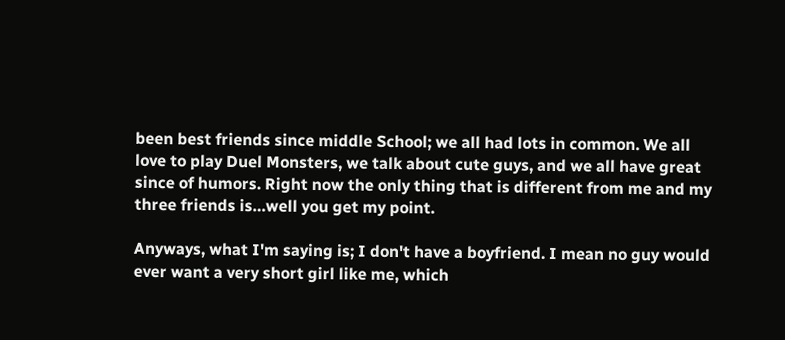been best friends since middle School; we all had lots in common. We all love to play Duel Monsters, we talk about cute guys, and we all have great since of humors. Right now the only thing that is different from me and my three friends is…well you get my point.

Anyways, what I'm saying is; I don't have a boyfriend. I mean no guy would ever want a very short girl like me, which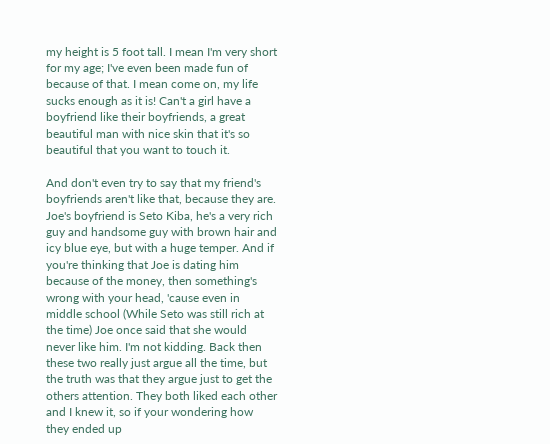my height is 5 foot tall. I mean I'm very short for my age; I've even been made fun of because of that. I mean come on, my life sucks enough as it is! Can't a girl have a boyfriend like their boyfriends, a great beautiful man with nice skin that it's so beautiful that you want to touch it.

And don't even try to say that my friend's boyfriends aren't like that, because they are. Joe's boyfriend is Seto Kiba, he's a very rich guy and handsome guy with brown hair and icy blue eye, but with a huge temper. And if you're thinking that Joe is dating him because of the money, then something's wrong with your head, 'cause even in middle school (While Seto was still rich at the time) Joe once said that she would never like him. I'm not kidding. Back then these two really just argue all the time, but the truth was that they argue just to get the others attention. They both liked each other and I knew it, so if your wondering how they ended up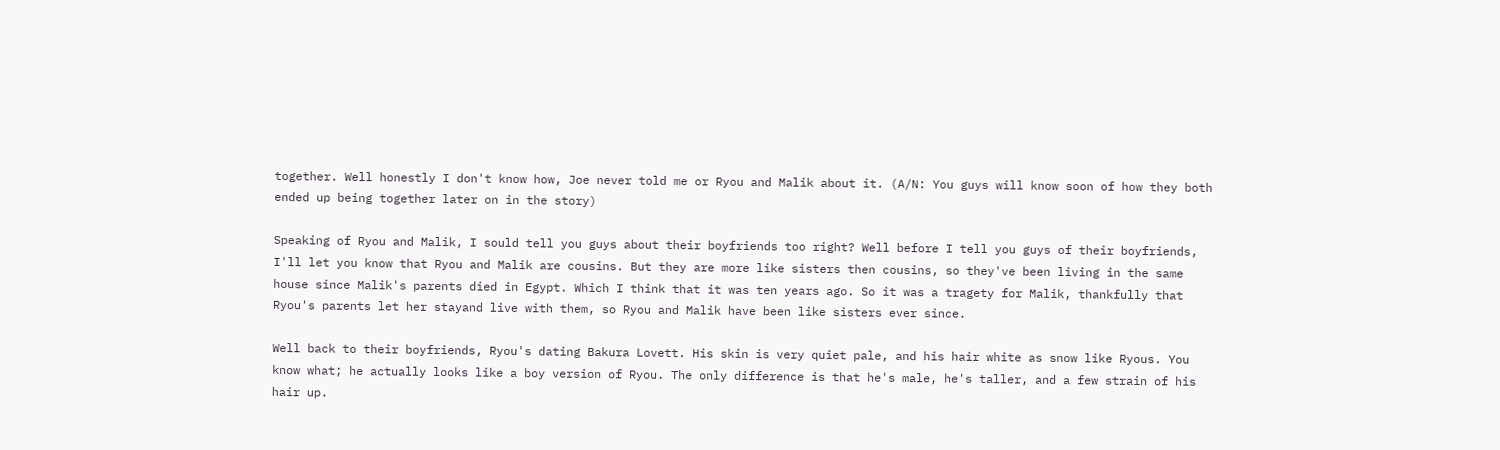together. Well honestly I don't know how, Joe never told me or Ryou and Malik about it. (A/N: You guys will know soon of how they both ended up being together later on in the story)

Speaking of Ryou and Malik, I sould tell you guys about their boyfriends too right? Well before I tell you guys of their boyfriends, I'll let you know that Ryou and Malik are cousins. But they are more like sisters then cousins, so they've been living in the same house since Malik's parents died in Egypt. Which I think that it was ten years ago. So it was a tragety for Malik, thankfully that Ryou's parents let her stayand live with them, so Ryou and Malik have been like sisters ever since.

Well back to their boyfriends, Ryou's dating Bakura Lovett. His skin is very quiet pale, and his hair white as snow like Ryous. You know what; he actually looks like a boy version of Ryou. The only difference is that he's male, he's taller, and a few strain of his hair up.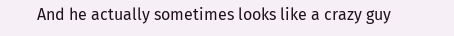And he actually sometimes looks like a crazy guy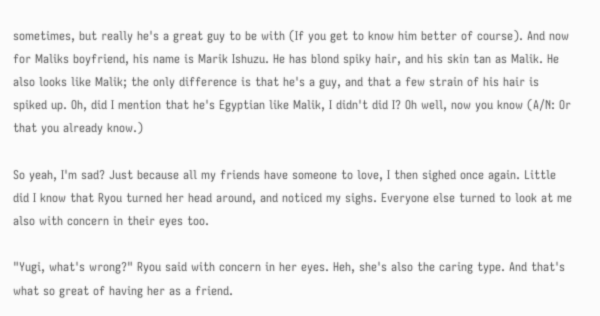sometimes, but really he's a great guy to be with (If you get to know him better of course). And now for Maliks boyfriend, his name is Marik Ishuzu. He has blond spiky hair, and his skin tan as Malik. He also looks like Malik; the only difference is that he's a guy, and that a few strain of his hair is spiked up. Oh, did I mention that he's Egyptian like Malik, I didn't did I? Oh well, now you know (A/N: Or that you already know.)

So yeah, I'm sad? Just because all my friends have someone to love, I then sighed once again. Little did I know that Ryou turned her head around, and noticed my sighs. Everyone else turned to look at me also with concern in their eyes too.

"Yugi, what's wrong?" Ryou said with concern in her eyes. Heh, she's also the caring type. And that's what so great of having her as a friend.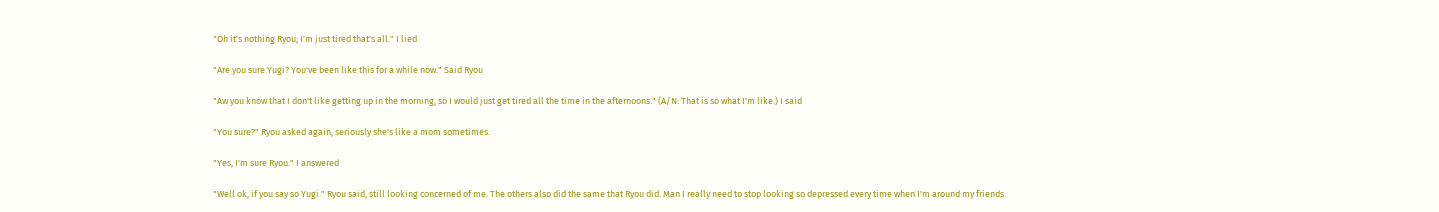"Oh it's nothing Ryou; I'm just tired that's all." I lied

"Are you sure Yugi? You've been like this for a while now." Said Ryou

"Aw you know that I don't like getting up in the morning, so I would just get tired all the time in the afternoons." (A/N: That is so what I'm like.) I said

"You sure?" Ryou asked again, seriously she's like a mom sometimes.

"Yes, I'm sure Ryou." I answered

"Well ok, if you say so Yugi." Ryou said, still looking concerned of me. The others also did the same that Ryou did. Man I really need to stop looking so depressed every time when I'm around my friends.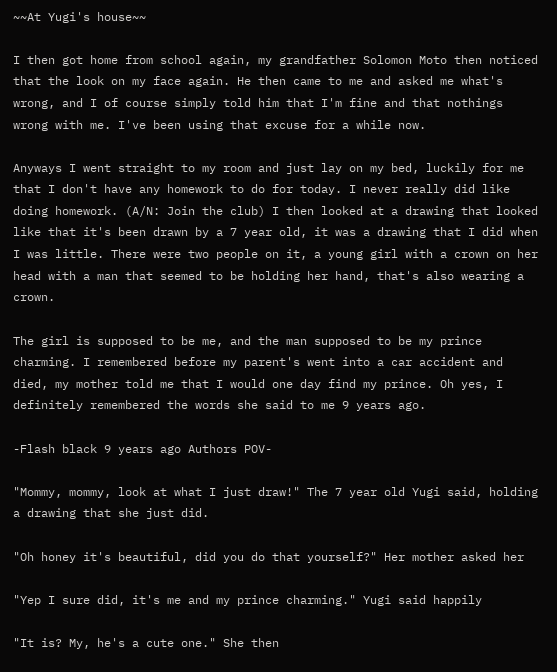~~At Yugi's house~~

I then got home from school again, my grandfather Solomon Moto then noticed that the look on my face again. He then came to me and asked me what's wrong, and I of course simply told him that I'm fine and that nothings wrong with me. I've been using that excuse for a while now.

Anyways I went straight to my room and just lay on my bed, luckily for me that I don't have any homework to do for today. I never really did like doing homework. (A/N: Join the club) I then looked at a drawing that looked like that it's been drawn by a 7 year old, it was a drawing that I did when I was little. There were two people on it, a young girl with a crown on her head with a man that seemed to be holding her hand, that's also wearing a crown.

The girl is supposed to be me, and the man supposed to be my prince charming. I remembered before my parent's went into a car accident and died, my mother told me that I would one day find my prince. Oh yes, I definitely remembered the words she said to me 9 years ago.

-Flash black 9 years ago Authors POV-

"Mommy, mommy, look at what I just draw!" The 7 year old Yugi said, holding a drawing that she just did.

"Oh honey it's beautiful, did you do that yourself?" Her mother asked her

"Yep I sure did, it's me and my prince charming." Yugi said happily

"It is? My, he's a cute one." She then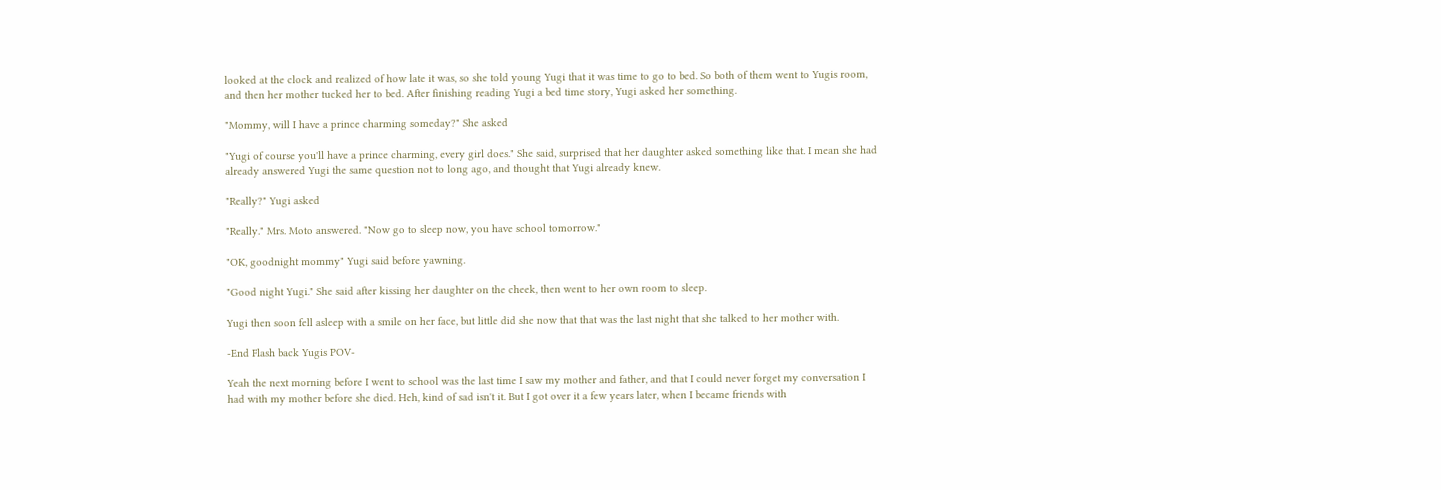looked at the clock and realized of how late it was, so she told young Yugi that it was time to go to bed. So both of them went to Yugis room, and then her mother tucked her to bed. After finishing reading Yugi a bed time story, Yugi asked her something.

"Mommy, will I have a prince charming someday?" She asked

"Yugi of course you'll have a prince charming, every girl does." She said, surprised that her daughter asked something like that. I mean she had already answered Yugi the same question not to long ago, and thought that Yugi already knew.

"Really?" Yugi asked

"Really." Mrs. Moto answered. "Now go to sleep now, you have school tomorrow."

"OK, goodnight mommy" Yugi said before yawning.

"Good night Yugi." She said after kissing her daughter on the cheek, then went to her own room to sleep.

Yugi then soon fell asleep with a smile on her face, but little did she now that that was the last night that she talked to her mother with.

-End Flash back Yugis POV-

Yeah the next morning before I went to school was the last time I saw my mother and father, and that I could never forget my conversation I had with my mother before she died. Heh, kind of sad isn't it. But I got over it a few years later, when I became friends with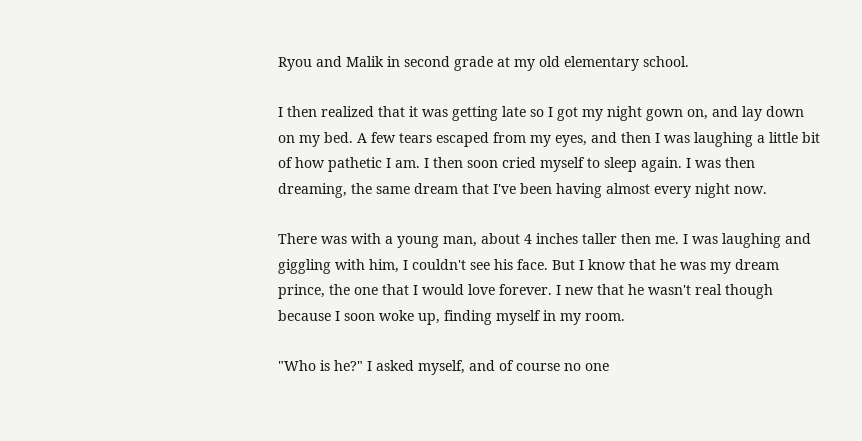Ryou and Malik in second grade at my old elementary school.

I then realized that it was getting late so I got my night gown on, and lay down on my bed. A few tears escaped from my eyes, and then I was laughing a little bit of how pathetic I am. I then soon cried myself to sleep again. I was then dreaming, the same dream that I've been having almost every night now.

There was with a young man, about 4 inches taller then me. I was laughing and giggling with him, I couldn't see his face. But I know that he was my dream prince, the one that I would love forever. I new that he wasn't real though because I soon woke up, finding myself in my room.

"Who is he?" I asked myself, and of course no one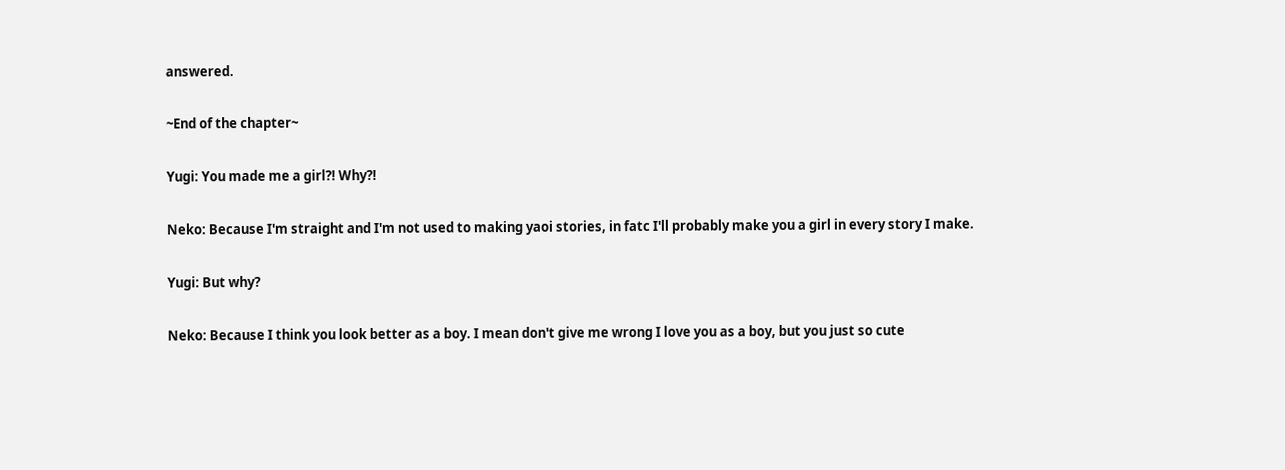answered.

~End of the chapter~

Yugi: You made me a girl?! Why?!

Neko: Because I'm straight and I'm not used to making yaoi stories, in fatc I'll probably make you a girl in every story I make.

Yugi: But why?

Neko: Because I think you look better as a boy. I mean don't give me wrong I love you as a boy, but you just so cute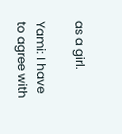as a girl.

Yami: I have to agree with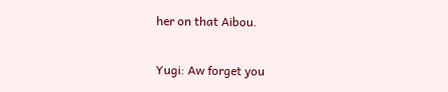her on that Aibou.

Yugi: Aw forget you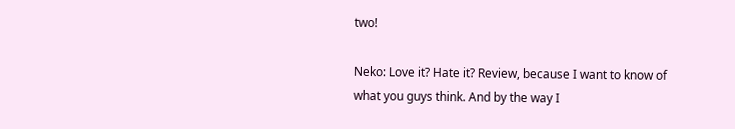two!

Neko: Love it? Hate it? Review, because I want to know of what you guys think. And by the way I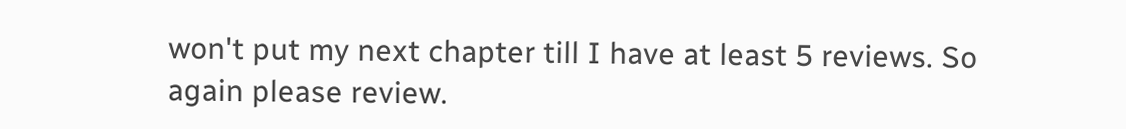won't put my next chapter till I have at least 5 reviews. So again please review.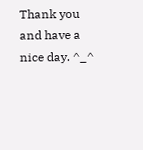Thank you and have a nice day. ^_^